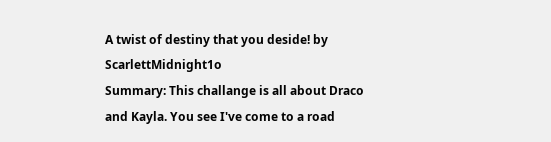A twist of destiny that you deside! by ScarlettMidnight1o
Summary: This challange is all about Draco and Kayla. You see I've come to a road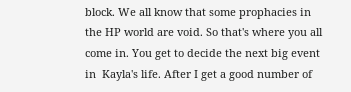block. We all know that some prophacies in the HP world are void. So that's where you all come in. You get to decide the next big event in  Kayla's life. After I get a good number of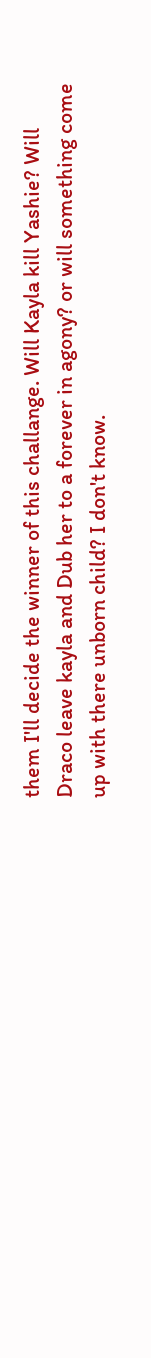them I'll decide the winner of this challange. Will Kayla kill Yashie? Will Draco leave kayla and Dub her to a forever in agony? or will something come up with there unborn child? I don't know.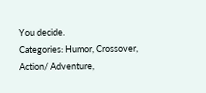You decide.
Categories: Humor, Crossover, Action/ Adventure,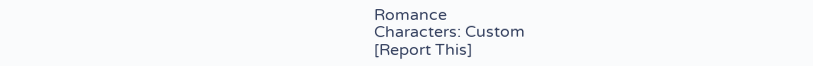Romance
Characters: Custom
[Report This]